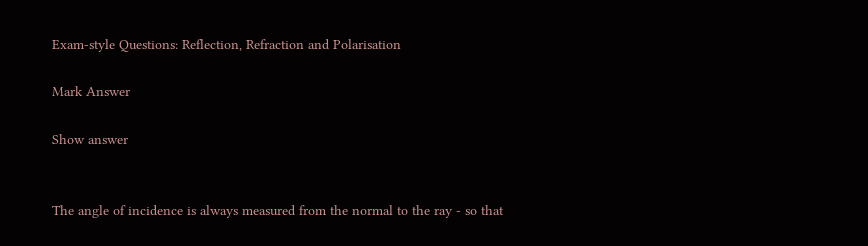Exam-style Questions: Reflection, Refraction and Polarisation

Mark Answer

Show answer


The angle of incidence is always measured from the normal to the ray - so that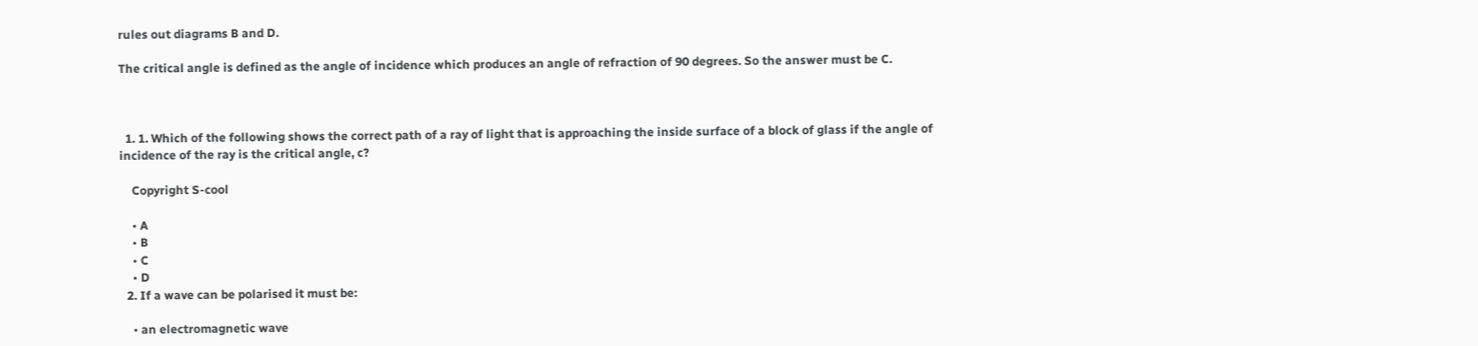rules out diagrams B and D.

The critical angle is defined as the angle of incidence which produces an angle of refraction of 90 degrees. So the answer must be C.



  1. 1. Which of the following shows the correct path of a ray of light that is approaching the inside surface of a block of glass if the angle of incidence of the ray is the critical angle, c?

    Copyright S-cool

    • A
    • B
    • C
    • D
  2. If a wave can be polarised it must be:

    • an electromagnetic wave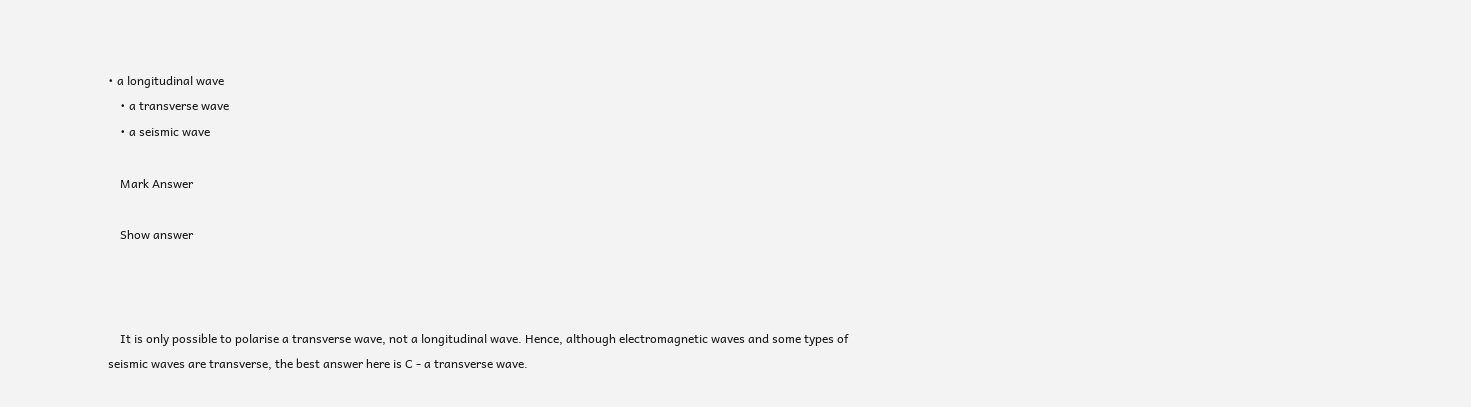• a longitudinal wave
    • a transverse wave
    • a seismic wave

    Mark Answer

    Show answer



    It is only possible to polarise a transverse wave, not a longitudinal wave. Hence, although electromagnetic waves and some types of seismic waves are transverse, the best answer here is C - a transverse wave.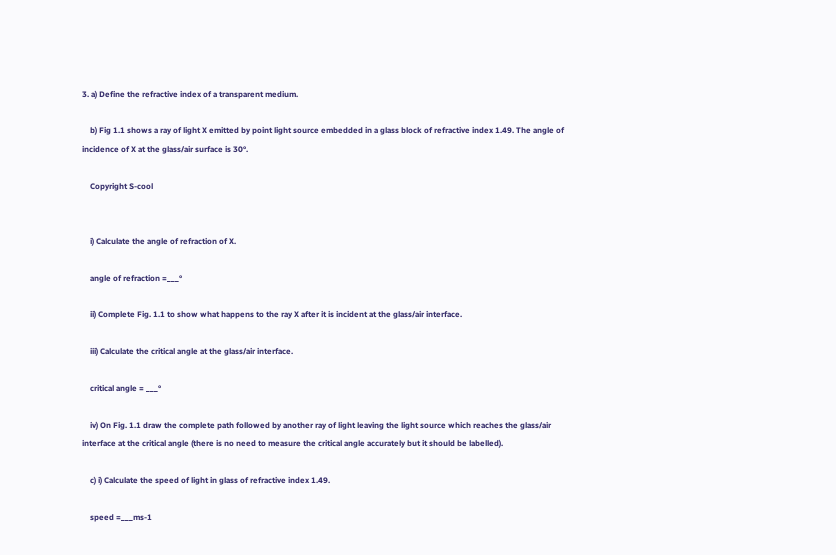3. a) Define the refractive index of a transparent medium.

    b) Fig 1.1 shows a ray of light X emitted by point light source embedded in a glass block of refractive index 1.49. The angle of incidence of X at the glass/air surface is 30°.

    Copyright S-cool


    i) Calculate the angle of refraction of X.

    angle of refraction =___°

    ii) Complete Fig. 1.1 to show what happens to the ray X after it is incident at the glass/air interface.

    iii) Calculate the critical angle at the glass/air interface.

    critical angle = ___°

    iv) On Fig. 1.1 draw the complete path followed by another ray of light leaving the light source which reaches the glass/air interface at the critical angle (there is no need to measure the critical angle accurately but it should be labelled).

    c) i) Calculate the speed of light in glass of refractive index 1.49.

    speed =___ms-1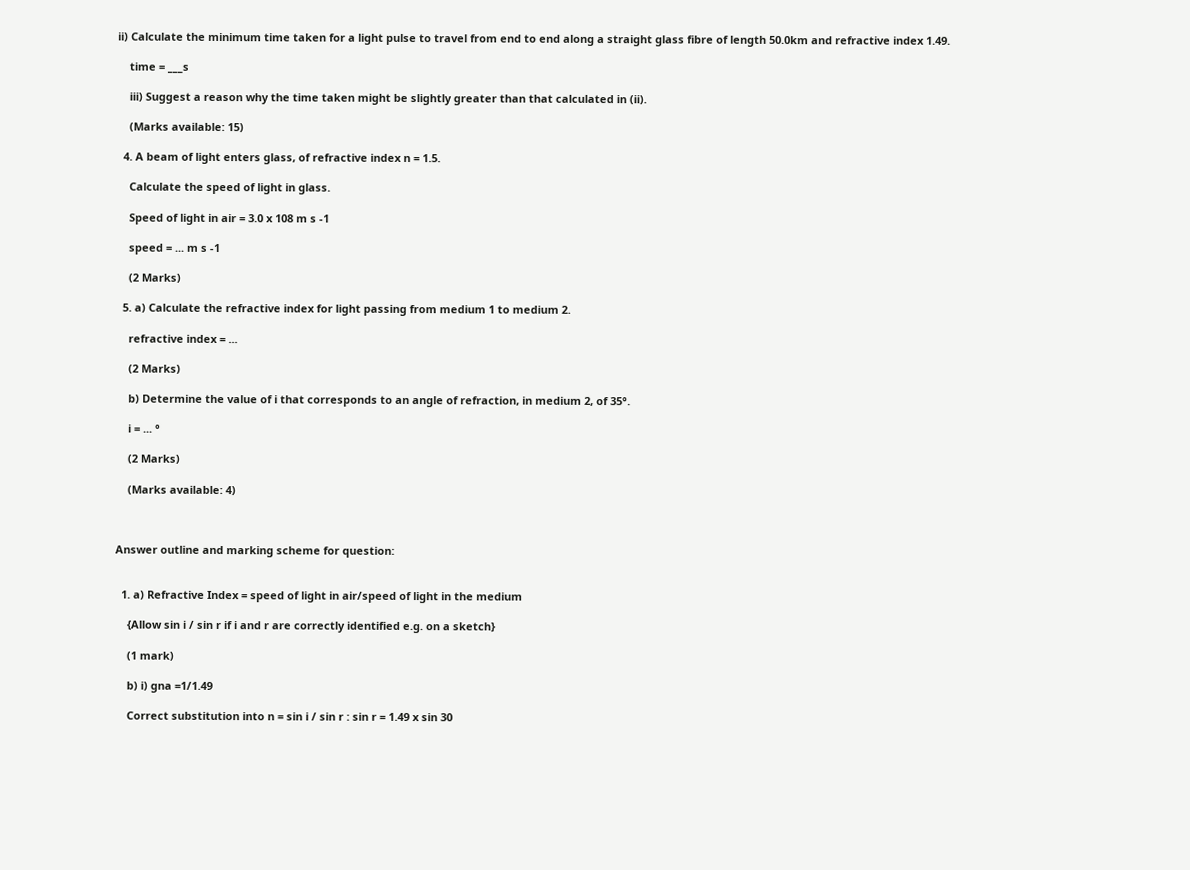ii) Calculate the minimum time taken for a light pulse to travel from end to end along a straight glass fibre of length 50.0km and refractive index 1.49.

    time = ___s

    iii) Suggest a reason why the time taken might be slightly greater than that calculated in (ii).

    (Marks available: 15)

  4. A beam of light enters glass, of refractive index n = 1.5.

    Calculate the speed of light in glass.

    Speed of light in air = 3.0 x 108 m s -1

    speed = ... m s -1

    (2 Marks)

  5. a) Calculate the refractive index for light passing from medium 1 to medium 2.

    refractive index = ...

    (2 Marks)

    b) Determine the value of i that corresponds to an angle of refraction, in medium 2, of 35°.

    i = ... °

    (2 Marks)

    (Marks available: 4)



Answer outline and marking scheme for question:


  1. a) Refractive Index = speed of light in air/speed of light in the medium

    {Allow sin i / sin r if i and r are correctly identified e.g. on a sketch}

    (1 mark)

    b) i) gna =1/1.49

    Correct substitution into n = sin i / sin r : sin r = 1.49 x sin 30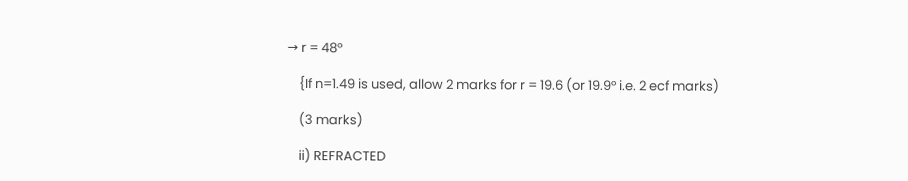→ r = 48°

    {If n=1.49 is used, allow 2 marks for r = 19.6 (or 19.9° i.e. 2 ecf marks)

    (3 marks)

    ii) REFRACTED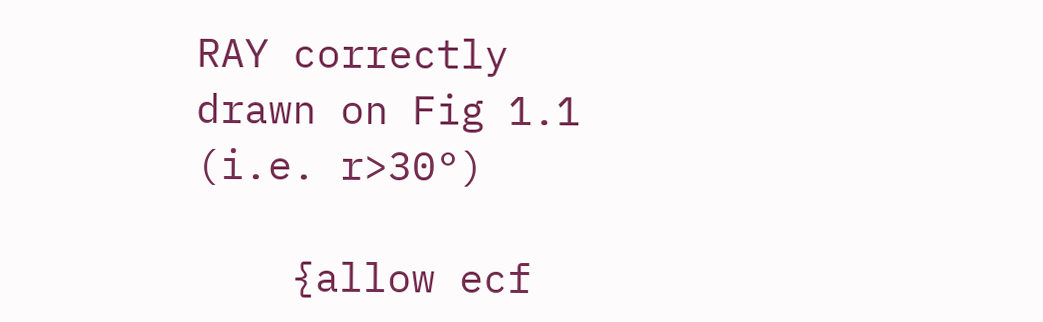RAY correctly drawn on Fig 1.1 (i.e. r>30°)

    {allow ecf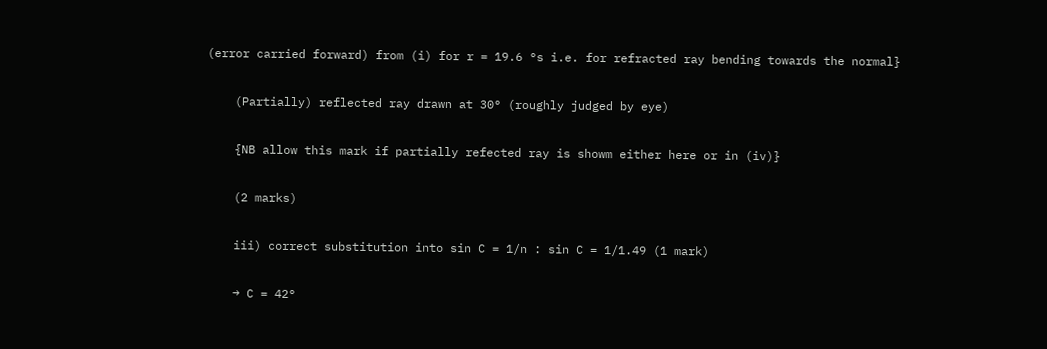(error carried forward) from (i) for r = 19.6 °s i.e. for refracted ray bending towards the normal}

    (Partially) reflected ray drawn at 30° (roughly judged by eye)

    {NB allow this mark if partially refected ray is showm either here or in (iv)}

    (2 marks)

    iii) correct substitution into sin C = 1/n : sin C = 1/1.49 (1 mark)

    → C = 42°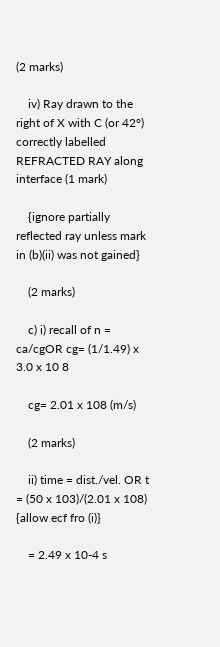(2 marks)

    iv) Ray drawn to the right of X with C (or 42°) correctly labelled REFRACTED RAY along interface (1 mark)

    {ignore partially reflected ray unless mark in (b)(ii) was not gained}

    (2 marks)

    c) i) recall of n = ca/cgOR cg= (1/1.49) x 3.0 x 10 8

    cg= 2.01 x 108 (m/s)

    (2 marks)

    ii) time = dist./vel. OR t = (50 x 103)/(2.01 x 108) {allow ecf fro (i)}

    = 2.49 x 10-4 s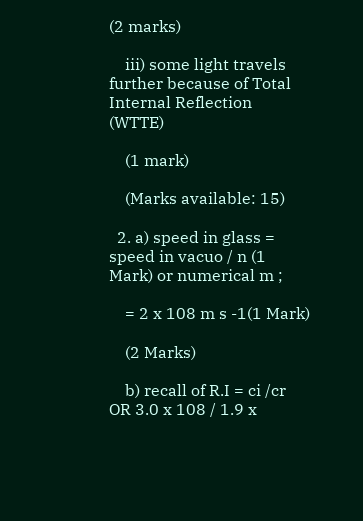(2 marks)

    iii) some light travels further because of Total Internal Reflection (WTTE)

    (1 mark)

    (Marks available: 15)

  2. a) speed in glass = speed in vacuo / n (1 Mark) or numerical m ;

    = 2 x 108 m s -1(1 Mark)

    (2 Marks)

    b) recall of R.I = ci /cr OR 3.0 x 108 / 1.9 x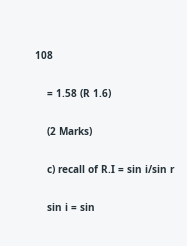108

    = 1.58 (R 1.6)

    (2 Marks)

    c) recall of R.I = sin i/sin r

    sin i = sin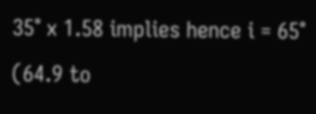35° x 1.58 implies hence i = 65° (64.9 to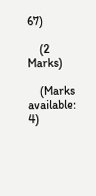67)

    (2 Marks)

    (Marks available: 4)